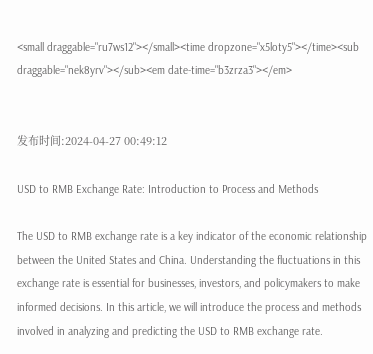<small draggable="ru7ws12"></small><time dropzone="x5loty5"></time><sub draggable="nek8yrv"></sub><em date-time="b3zrza3"></em>


发布时间:2024-04-27 00:49:12

USD to RMB Exchange Rate: Introduction to Process and Methods

The USD to RMB exchange rate is a key indicator of the economic relationship between the United States and China. Understanding the fluctuations in this exchange rate is essential for businesses, investors, and policymakers to make informed decisions. In this article, we will introduce the process and methods involved in analyzing and predicting the USD to RMB exchange rate.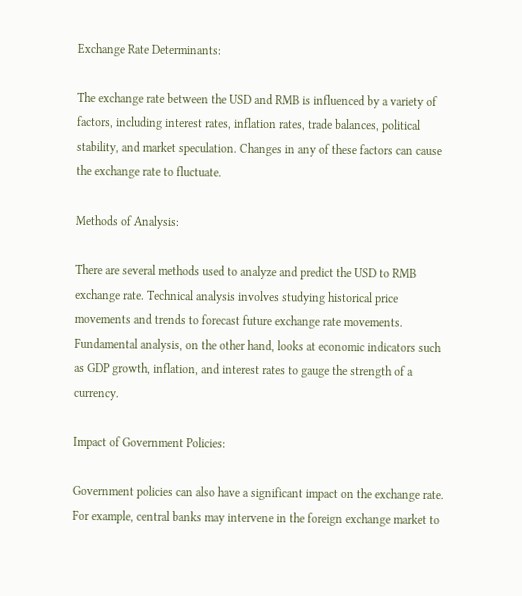Exchange Rate Determinants:

The exchange rate between the USD and RMB is influenced by a variety of factors, including interest rates, inflation rates, trade balances, political stability, and market speculation. Changes in any of these factors can cause the exchange rate to fluctuate.

Methods of Analysis:

There are several methods used to analyze and predict the USD to RMB exchange rate. Technical analysis involves studying historical price movements and trends to forecast future exchange rate movements. Fundamental analysis, on the other hand, looks at economic indicators such as GDP growth, inflation, and interest rates to gauge the strength of a currency.

Impact of Government Policies:

Government policies can also have a significant impact on the exchange rate. For example, central banks may intervene in the foreign exchange market to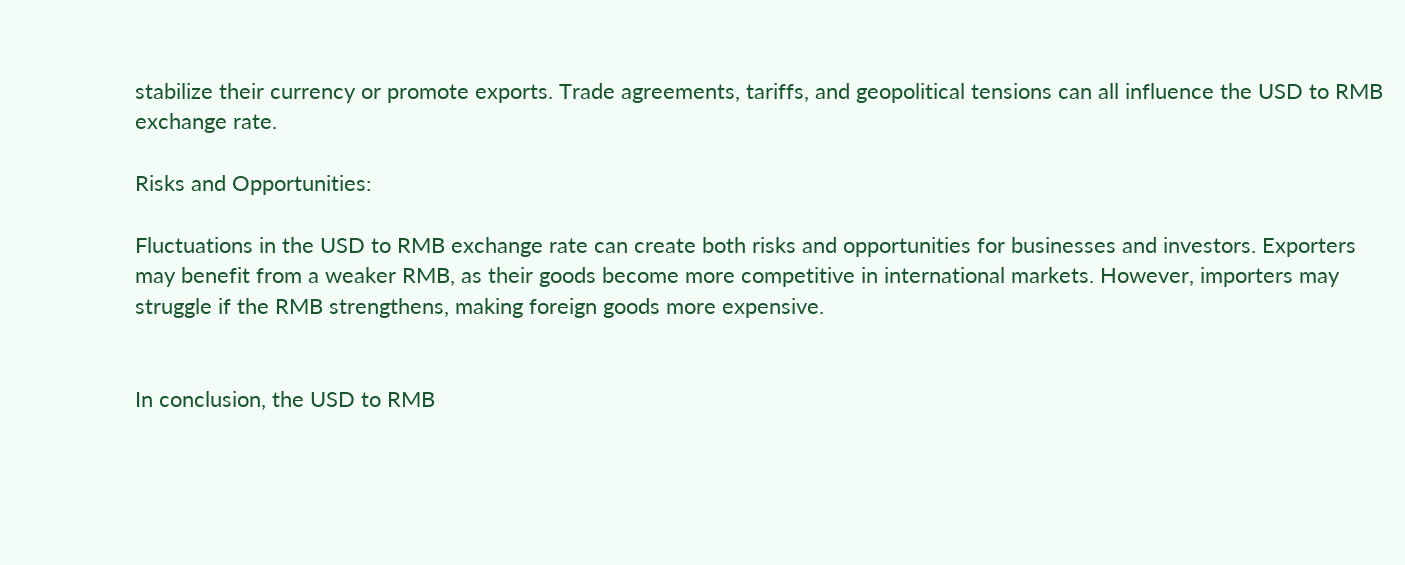stabilize their currency or promote exports. Trade agreements, tariffs, and geopolitical tensions can all influence the USD to RMB exchange rate.

Risks and Opportunities:

Fluctuations in the USD to RMB exchange rate can create both risks and opportunities for businesses and investors. Exporters may benefit from a weaker RMB, as their goods become more competitive in international markets. However, importers may struggle if the RMB strengthens, making foreign goods more expensive.


In conclusion, the USD to RMB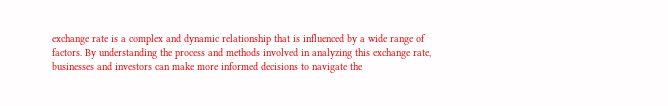exchange rate is a complex and dynamic relationship that is influenced by a wide range of factors. By understanding the process and methods involved in analyzing this exchange rate, businesses and investors can make more informed decisions to navigate the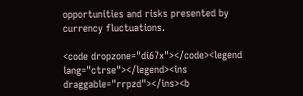opportunities and risks presented by currency fluctuations.

<code dropzone="di67x"></code><legend lang="ctrse"></legend><ins draggable="rrpzd"></ins><b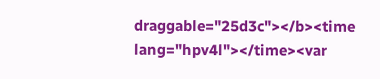draggable="25d3c"></b><time lang="hpv4l"></time><var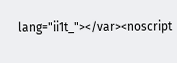lang="ii1t_"></var><noscript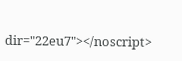dir="22eu7"></noscript>